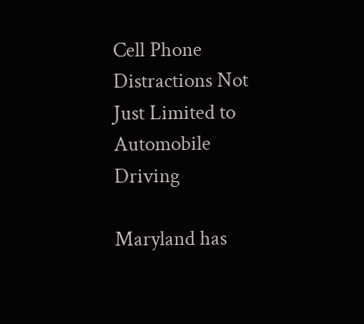Cell Phone Distractions Not Just Limited to Automobile Driving

Maryland has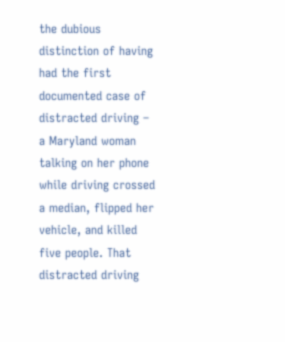the dubious distinction of having had the first documented case of distracted driving – a Maryland woman talking on her phone while driving crossed a median, flipped her vehicle, and killed five people. That distracted driving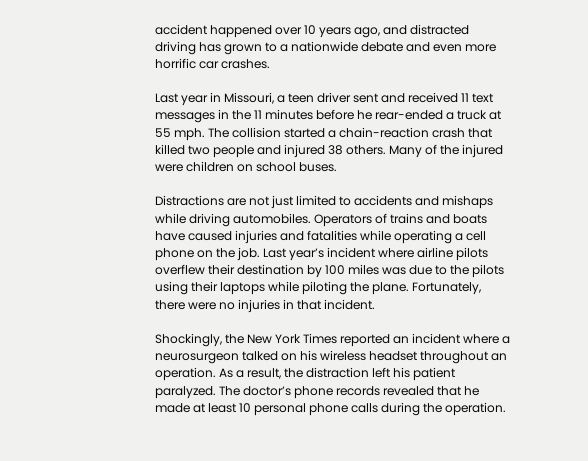accident happened over 10 years ago, and distracted driving has grown to a nationwide debate and even more horrific car crashes.

Last year in Missouri, a teen driver sent and received 11 text messages in the 11 minutes before he rear-ended a truck at 55 mph. The collision started a chain-reaction crash that killed two people and injured 38 others. Many of the injured were children on school buses.

Distractions are not just limited to accidents and mishaps while driving automobiles. Operators of trains and boats have caused injuries and fatalities while operating a cell phone on the job. Last year’s incident where airline pilots overflew their destination by 100 miles was due to the pilots using their laptops while piloting the plane. Fortunately, there were no injuries in that incident.

Shockingly, the New York Times reported an incident where a neurosurgeon talked on his wireless headset throughout an operation. As a result, the distraction left his patient paralyzed. The doctor’s phone records revealed that he made at least 10 personal phone calls during the operation.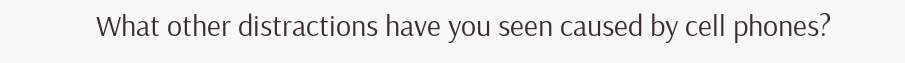What other distractions have you seen caused by cell phones?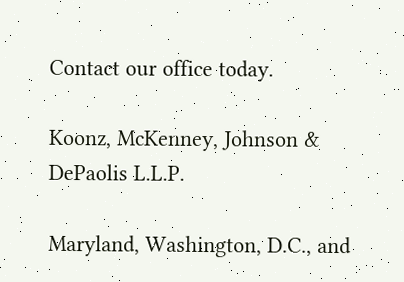Contact our office today.

Koonz, McKenney, Johnson & DePaolis L.L.P.

Maryland, Washington, D.C., and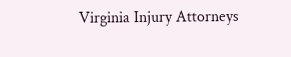Virginia Injury Attorneys